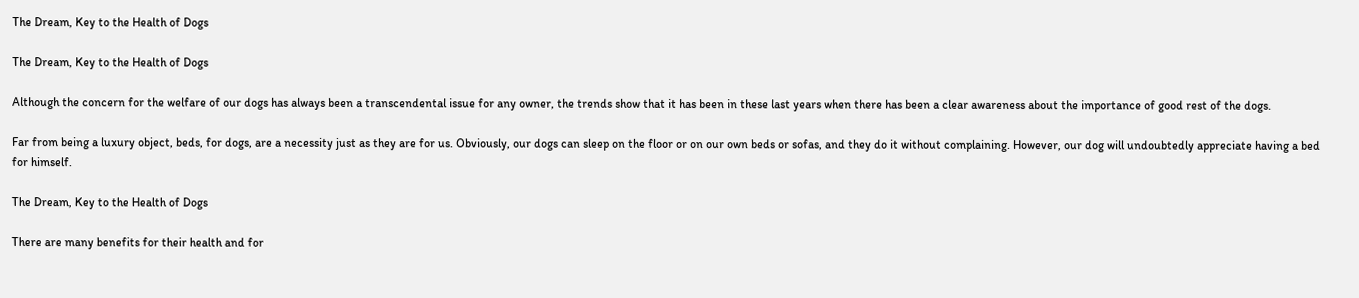The Dream, Key to the Health of Dogs

The Dream, Key to the Health of Dogs

Although the concern for the welfare of our dogs has always been a transcendental issue for any owner, the trends show that it has been in these last years when there has been a clear awareness about the importance of good rest of the dogs.

Far from being a luxury object, beds, for dogs, are a necessity just as they are for us. Obviously, our dogs can sleep on the floor or on our own beds or sofas, and they do it without complaining. However, our dog will undoubtedly appreciate having a bed for himself.

The Dream, Key to the Health of Dogs

There are many benefits for their health and for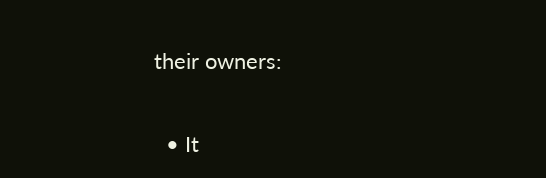their owners:

  • It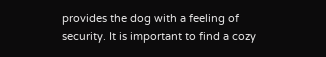provides the dog with a feeling of security. It is important to find a cozy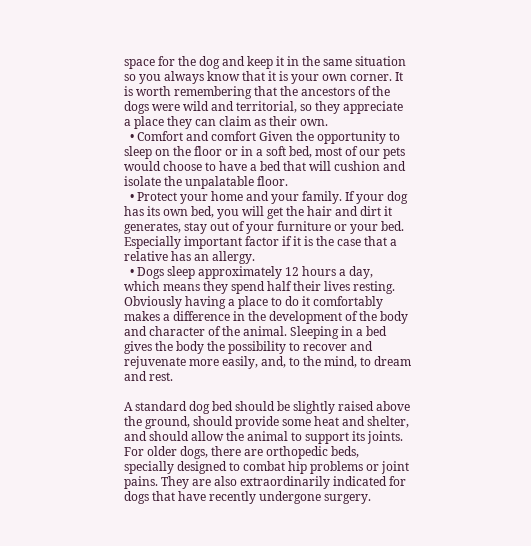space for the dog and keep it in the same situation so you always know that it is your own corner. It is worth remembering that the ancestors of the dogs were wild and territorial, so they appreciate a place they can claim as their own.
  • Comfort and comfort Given the opportunity to sleep on the floor or in a soft bed, most of our pets would choose to have a bed that will cushion and isolate the unpalatable floor.
  • Protect your home and your family. If your dog has its own bed, you will get the hair and dirt it generates, stay out of your furniture or your bed. Especially important factor if it is the case that a relative has an allergy.
  • Dogs sleep approximately 12 hours a day, which means they spend half their lives resting. Obviously having a place to do it comfortably makes a difference in the development of the body and character of the animal. Sleeping in a bed gives the body the possibility to recover and rejuvenate more easily, and, to the mind, to dream and rest.

A standard dog bed should be slightly raised above the ground, should provide some heat and shelter, and should allow the animal to support its joints. For older dogs, there are orthopedic beds, specially designed to combat hip problems or joint pains. They are also extraordinarily indicated for dogs that have recently undergone surgery.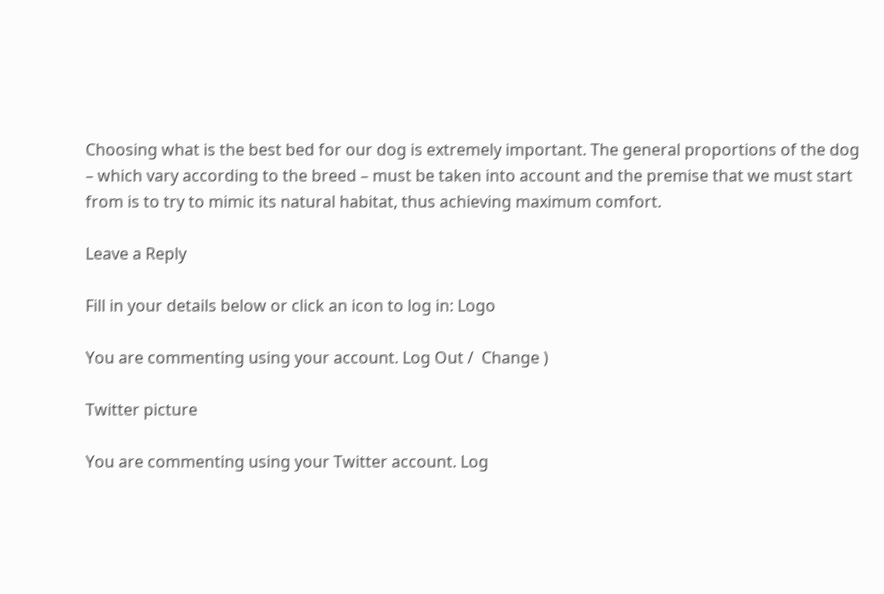Choosing what is the best bed for our dog is extremely important. The general proportions of the dog – which vary according to the breed – must be taken into account and the premise that we must start from is to try to mimic its natural habitat, thus achieving maximum comfort.

Leave a Reply

Fill in your details below or click an icon to log in: Logo

You are commenting using your account. Log Out /  Change )

Twitter picture

You are commenting using your Twitter account. Log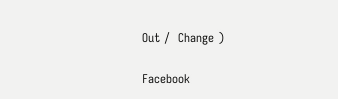Out /  Change )

Facebook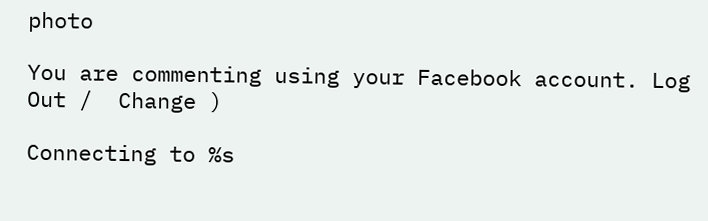photo

You are commenting using your Facebook account. Log Out /  Change )

Connecting to %s